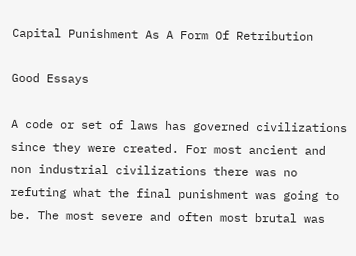Capital Punishment As A Form Of Retribution

Good Essays

A code or set of laws has governed civilizations since they were created. For most ancient and non industrial civilizations there was no refuting what the final punishment was going to be. The most severe and often most brutal was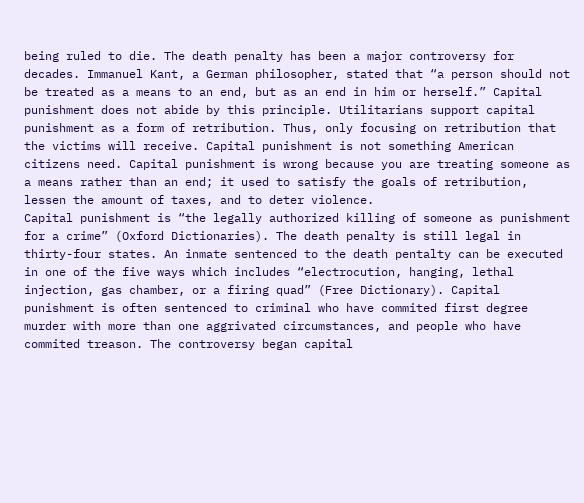being ruled to die. The death penalty has been a major controversy for decades. Immanuel Kant, a German philosopher, stated that “a person should not be treated as a means to an end, but as an end in him or herself.” Capital punishment does not abide by this principle. Utilitarians support capital punishment as a form of retribution. Thus, only focusing on retribution that the victims will receive. Capital punishment is not something American citizens need. Capital punishment is wrong because you are treating someone as a means rather than an end; it used to satisfy the goals of retribution, lessen the amount of taxes, and to deter violence.
Capital punishment is “the legally authorized killing of someone as punishment for a crime” (Oxford Dictionaries). The death penalty is still legal in thirty-four states. An inmate sentenced to the death pentalty can be executed in one of the five ways which includes “electrocution, hanging, lethal injection, gas chamber, or a firing quad” (Free Dictionary). Capital punishment is often sentenced to criminal who have commited first degree murder with more than one aggrivated circumstances, and people who have commited treason. The controversy began capital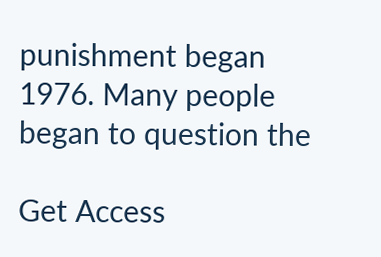punishment began 1976. Many people began to question the

Get Access